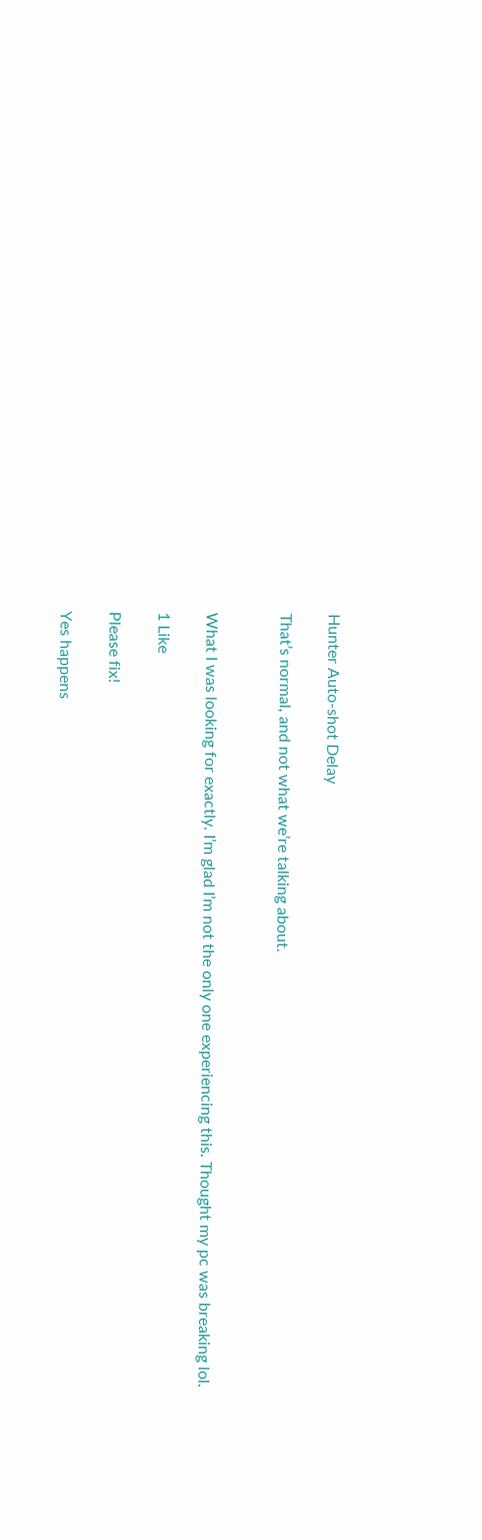Hunter Auto-shot Delay

That’s normal, and not what we’re talking about.


What I was looking for exactly. I’m glad I’m not the only one experiencing this. Thought my pc was breaking lol.

1 Like

Please fix!

Yes happens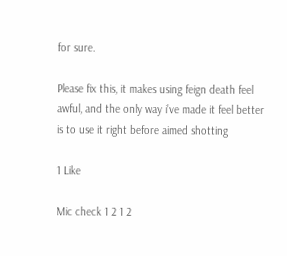for sure.

Please fix this, it makes using feign death feel awful, and the only way i’ve made it feel better is to use it right before aimed shotting

1 Like

Mic check 1 2 1 2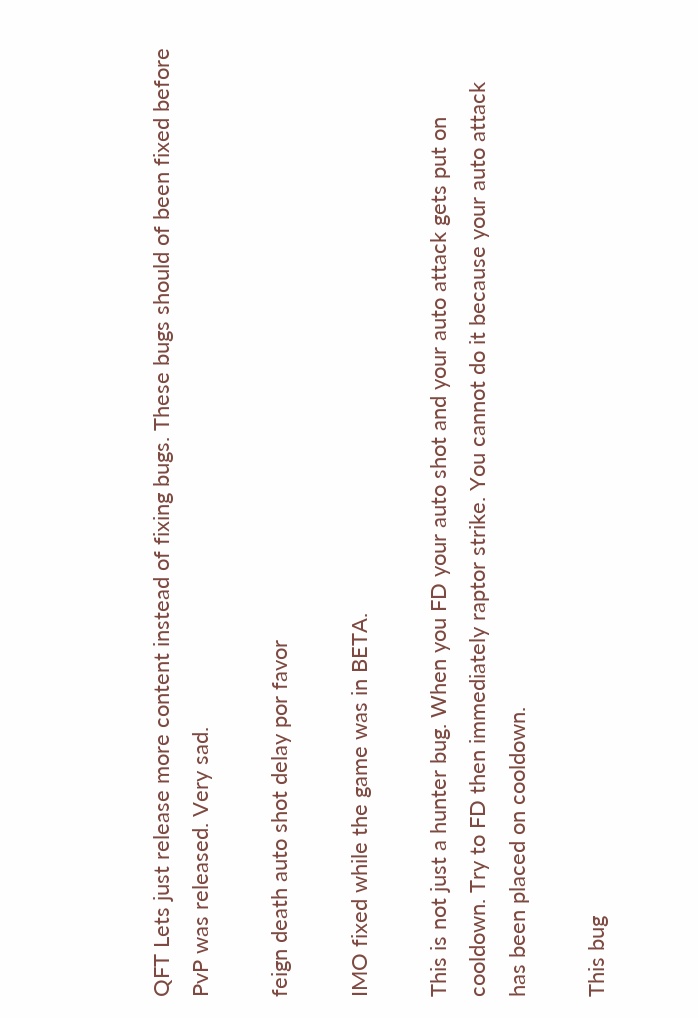QFT Lets just release more content instead of fixing bugs. These bugs should of been fixed before PvP was released. Very sad.

feign death auto shot delay por favor

IMO fixed while the game was in BETA.

This is not just a hunter bug. When you FD your auto shot and your auto attack gets put on cooldown. Try to FD then immediately raptor strike. You cannot do it because your auto attack has been placed on cooldown.

This bug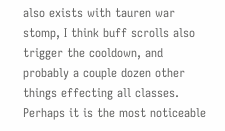also exists with tauren war stomp, I think buff scrolls also trigger the cooldown, and probably a couple dozen other things effecting all classes. Perhaps it is the most noticeable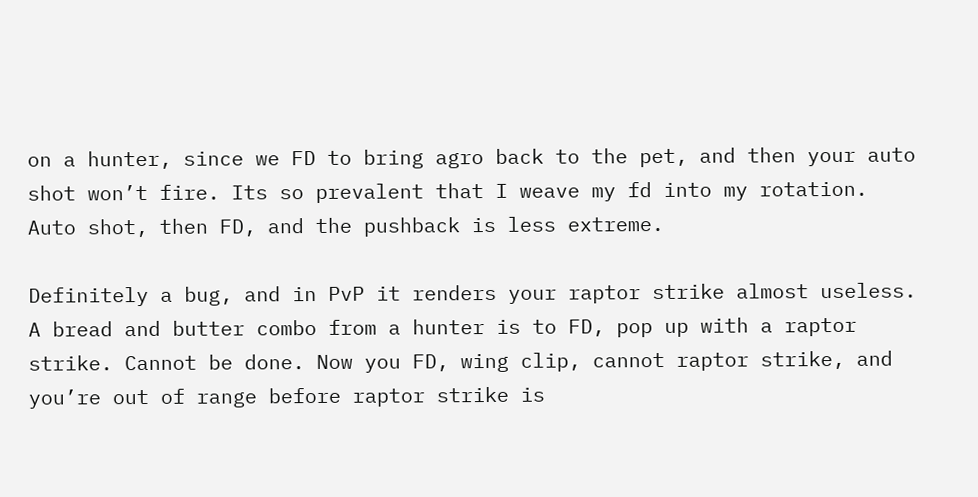on a hunter, since we FD to bring agro back to the pet, and then your auto shot won’t fire. Its so prevalent that I weave my fd into my rotation. Auto shot, then FD, and the pushback is less extreme.

Definitely a bug, and in PvP it renders your raptor strike almost useless. A bread and butter combo from a hunter is to FD, pop up with a raptor strike. Cannot be done. Now you FD, wing clip, cannot raptor strike, and you’re out of range before raptor strike is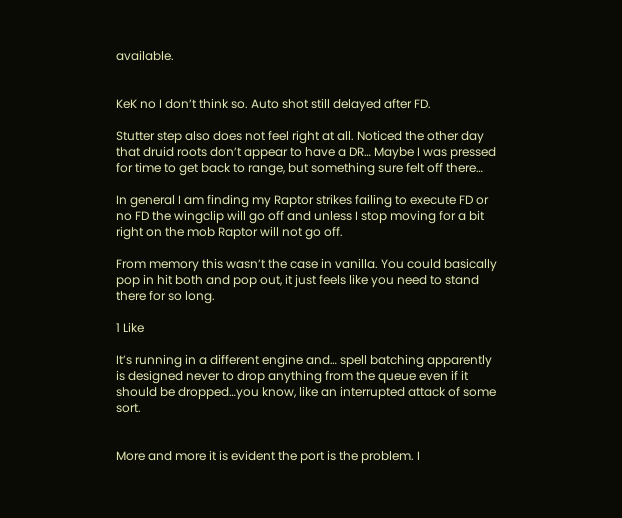available.


KeK no I don’t think so. Auto shot still delayed after FD.

Stutter step also does not feel right at all. Noticed the other day that druid roots don’t appear to have a DR… Maybe I was pressed for time to get back to range, but something sure felt off there…

In general I am finding my Raptor strikes failing to execute FD or no FD the wingclip will go off and unless I stop moving for a bit right on the mob Raptor will not go off.

From memory this wasn’t the case in vanilla. You could basically pop in hit both and pop out, it just feels like you need to stand there for so long.

1 Like

It’s running in a different engine and… spell batching apparently is designed never to drop anything from the queue even if it should be dropped…you know, like an interrupted attack of some sort.


More and more it is evident the port is the problem. I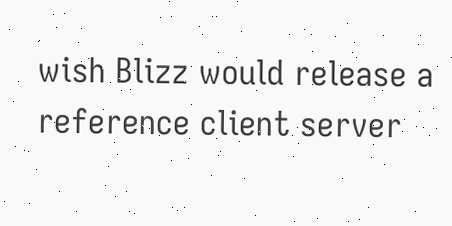wish Blizz would release a reference client server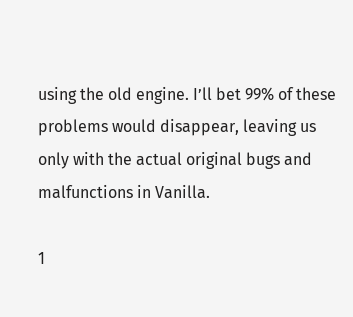using the old engine. I’ll bet 99% of these problems would disappear, leaving us only with the actual original bugs and malfunctions in Vanilla.

1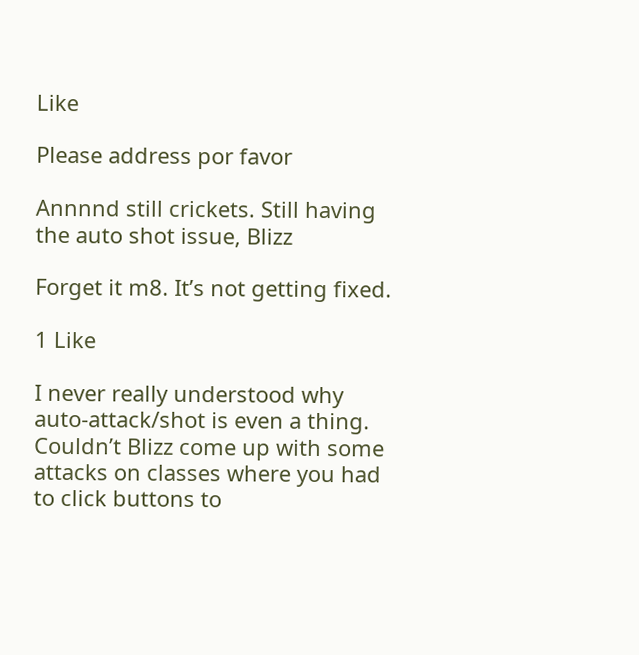Like

Please address por favor

Annnnd still crickets. Still having the auto shot issue, Blizz

Forget it m8. It’s not getting fixed.

1 Like

I never really understood why auto-attack/shot is even a thing. Couldn’t Blizz come up with some attacks on classes where you had to click buttons to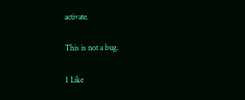activate.

This is not a bug.

1 Like